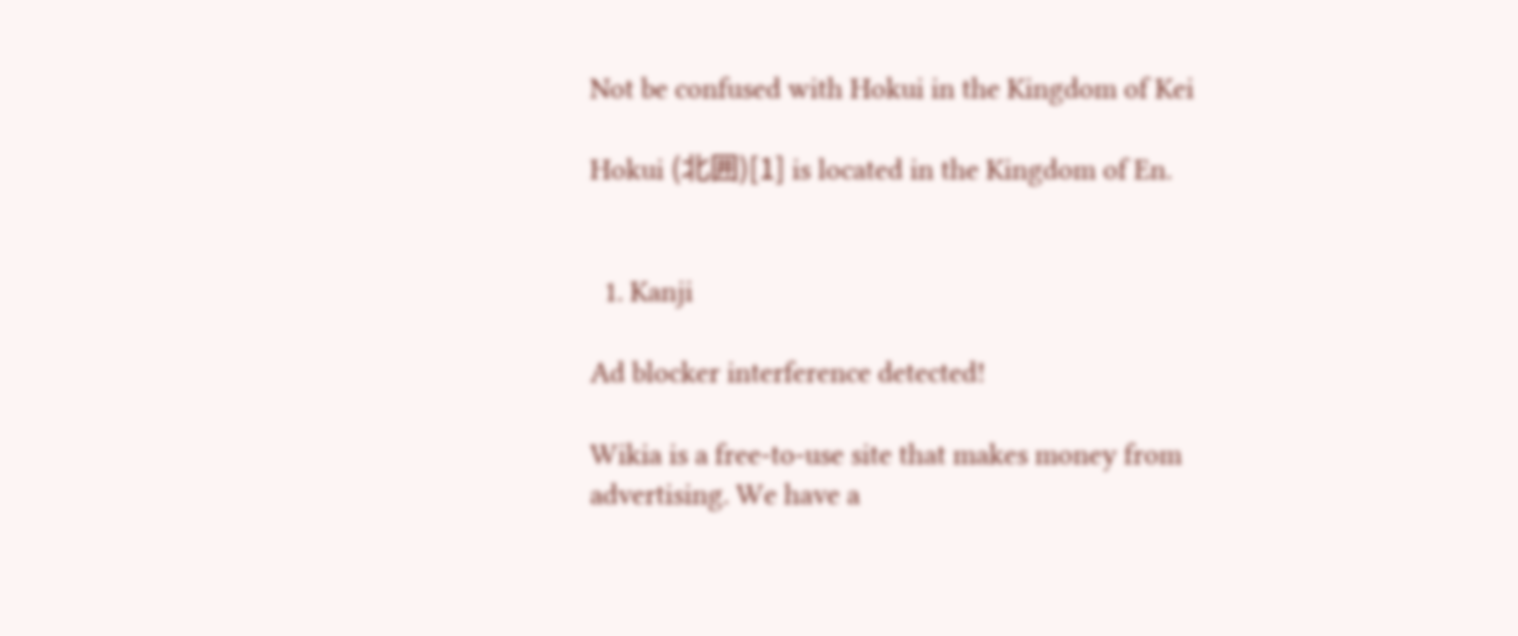Not be confused with Hokui in the Kingdom of Kei

Hokui (北囲)[1] is located in the Kingdom of En.


  1. Kanji

Ad blocker interference detected!

Wikia is a free-to-use site that makes money from advertising. We have a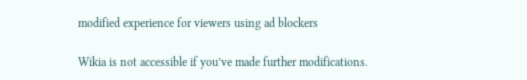modified experience for viewers using ad blockers

Wikia is not accessible if you’ve made further modifications.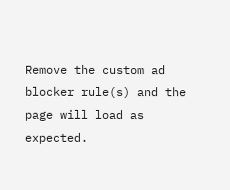Remove the custom ad blocker rule(s) and the page will load as expected.